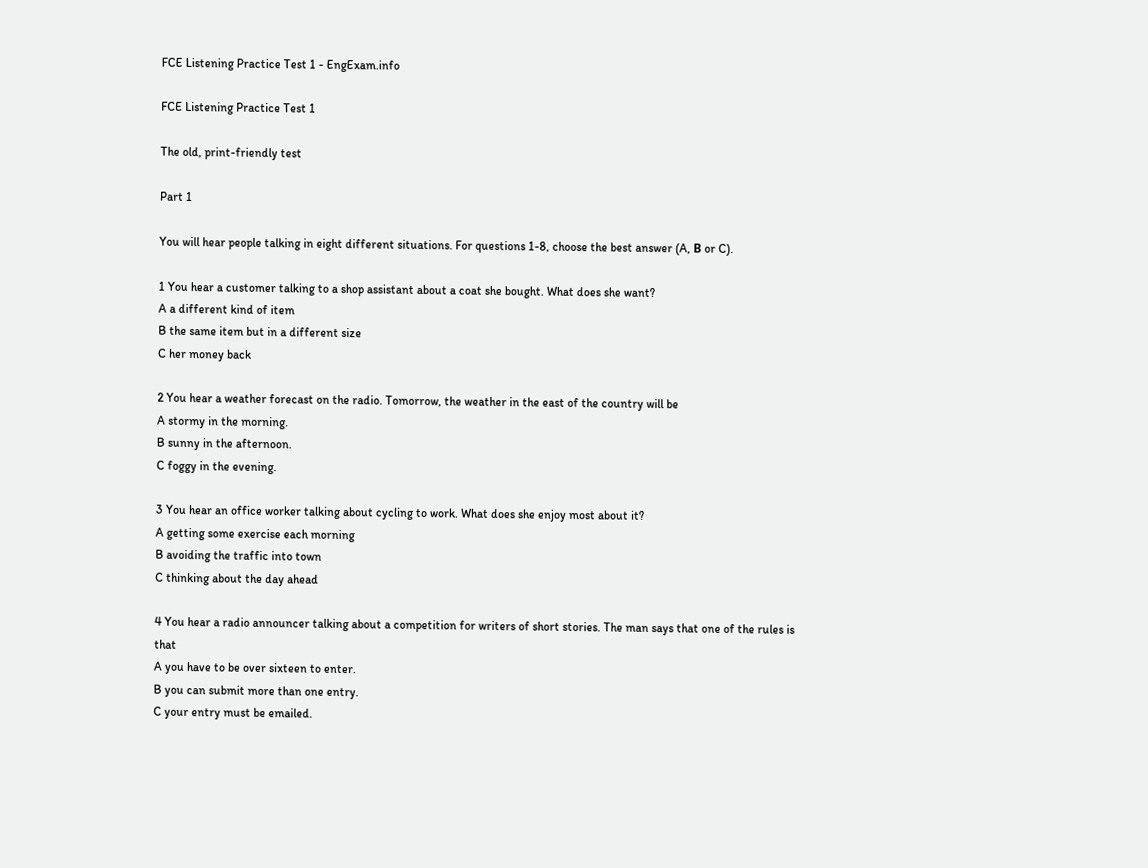FCE Listening Practice Test 1 - EngExam.info

FCE Listening Practice Test 1

The old, print-friendly test

Part 1

You will hear people talking in eight different situations. For questions 1-8, choose the best answer (A, В or C).

1 You hear a customer talking to a shop assistant about a coat she bought. What does she want?
A a different kind of item
B the same item but in a different size
C her money back

2 You hear a weather forecast on the radio. Tomorrow, the weather in the east of the country will be
A stormy in the morning.
B sunny in the afternoon.
C foggy in the evening.

3 You hear an office worker talking about cycling to work. What does she enjoy most about it?
A getting some exercise each morning
B avoiding the traffic into town
C thinking about the day ahead

4 You hear a radio announcer talking about a competition for writers of short stories. The man says that one of the rules is that
A you have to be over sixteen to enter.
B you can submit more than one entry.
C your entry must be emailed.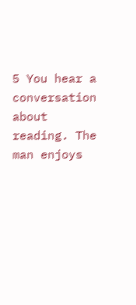5 You hear a conversation about reading. The man enjoys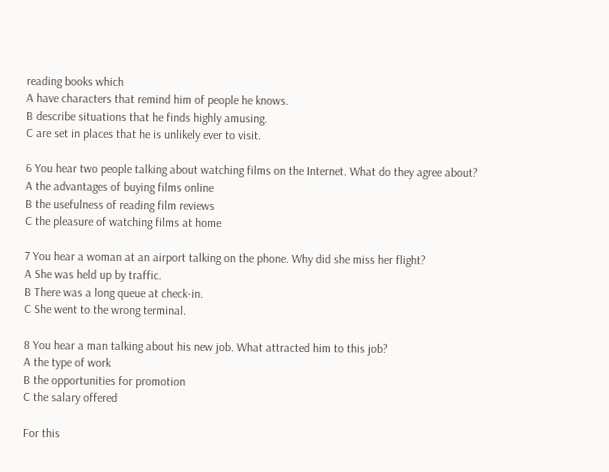reading books which
A have characters that remind him of people he knows.
B describe situations that he finds highly amusing.
C are set in places that he is unlikely ever to visit.

6 You hear two people talking about watching films on the Internet. What do they agree about?
A the advantages of buying films online
B the usefulness of reading film reviews
C the pleasure of watching films at home

7 You hear a woman at an airport talking on the phone. Why did she miss her flight?
A She was held up by traffic.
B There was a long queue at check-in.
C She went to the wrong terminal.

8 You hear a man talking about his new job. What attracted him to this job?
A the type of work
B the opportunities for promotion
C the salary offered

For this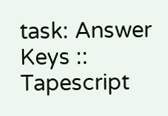task: Answer Keys :: Tapescript